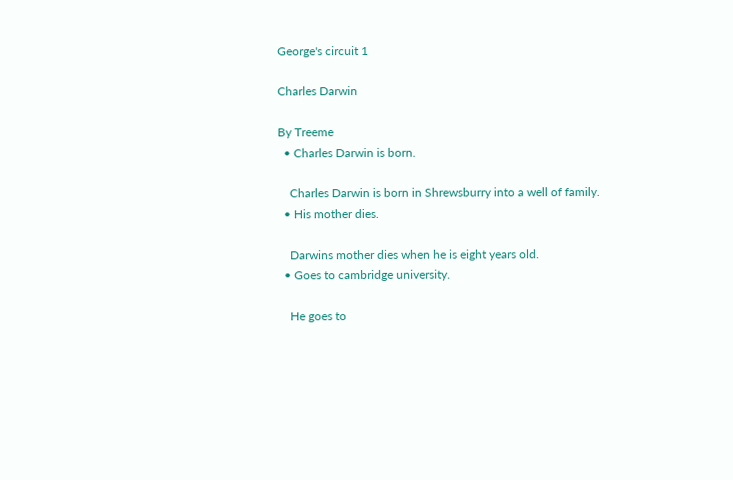George's circuit 1

Charles Darwin

By Treeme
  • Charles Darwin is born.

    Charles Darwin is born in Shrewsburry into a well of family.
  • His mother dies.

    Darwins mother dies when he is eight years old.
  • Goes to cambridge university.

    He goes to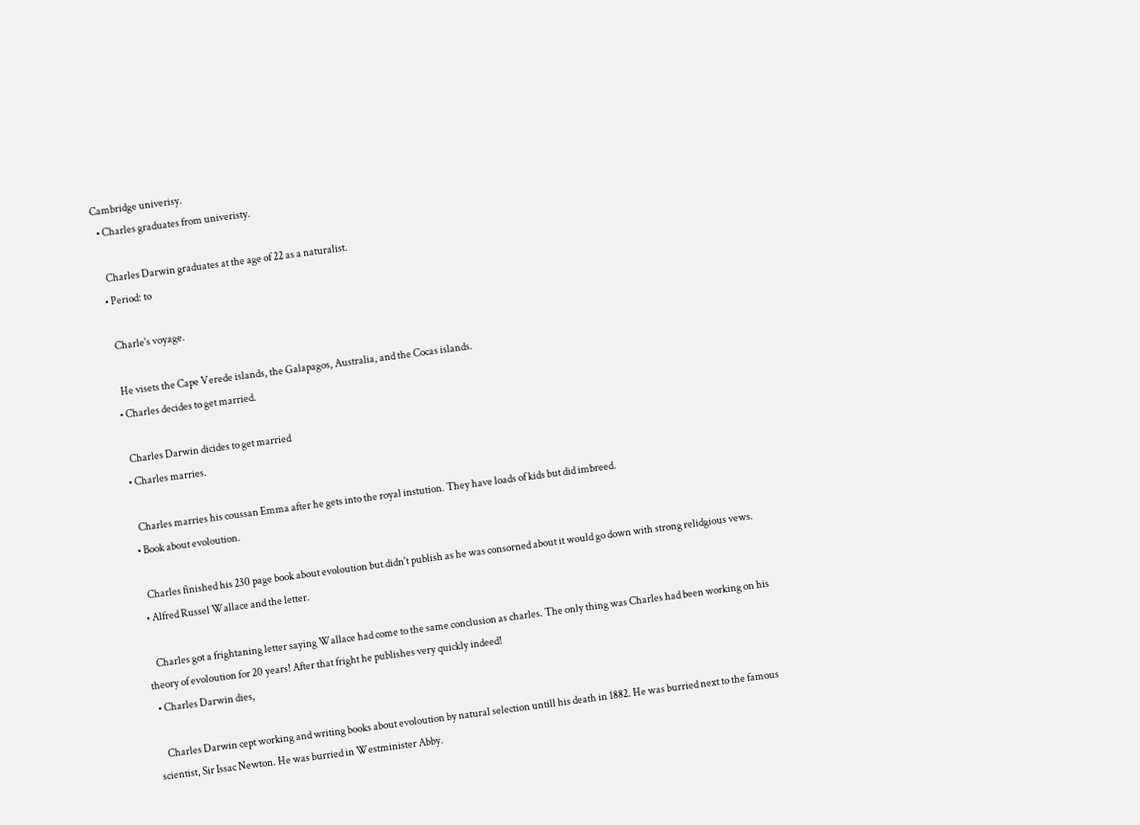Cambridge univerisy.
  • Charles graduates from univeristy.

    Charles Darwin graduates at the age of 22 as a naturalist.
  • Period: to

    Charle's voyage.

    He visets the Cape Verede islands, the Galapagos, Australia, and the Cocas islands.
  • Charles decides to get married.

    Charles Darwin dicides to get married
  • Charles marries.

    Charles marries his coussan Emma after he gets into the royal instution. They have loads of kids but did imbreed.
  • Book about evoloution.

    Charles finished his 230 page book about evoloution but didn't publish as he was consorned about it would go down with strong relidgious vews.
  • Alfred Russel Wallace and the letter.

    Charles got a frightaning letter saying Wallace had come to the same conclusion as charles. The only thing was Charles had been working on his theory of evoloution for 20 years! After that fright he publishes very quickly indeed!
  • Charles Darwin dies,

    Charles Darwin cept working and writing books about evoloution by natural selection untill his death in 1882. He was burried next to the famous scientist, Sir Issac Newton. He was burried in Westminister Abby.